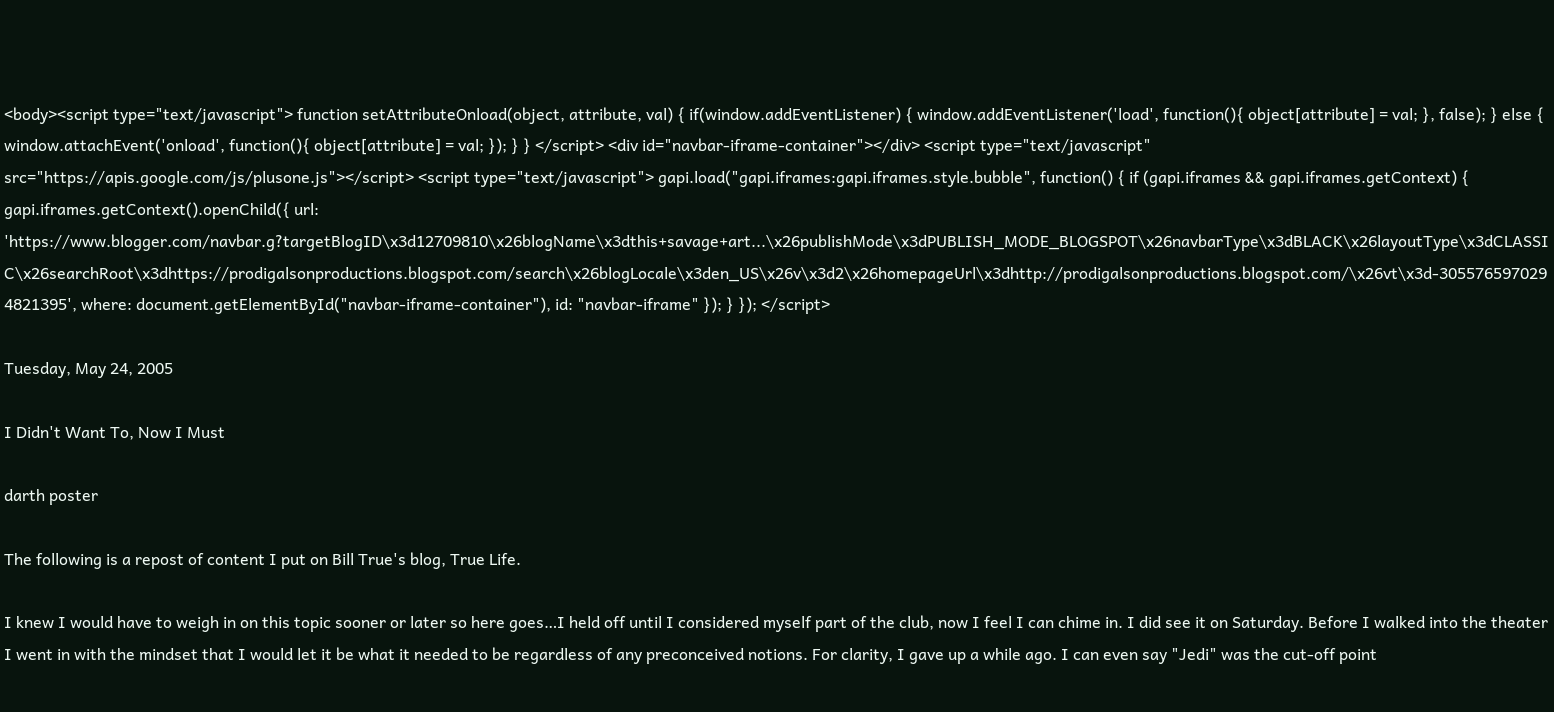<body><script type="text/javascript"> function setAttributeOnload(object, attribute, val) { if(window.addEventListener) { window.addEventListener('load', function(){ object[attribute] = val; }, false); } else { window.attachEvent('onload', function(){ object[attribute] = val; }); } } </script> <div id="navbar-iframe-container"></div> <script type="text/javascript" src="https://apis.google.com/js/plusone.js"></script> <script type="text/javascript"> gapi.load("gapi.iframes:gapi.iframes.style.bubble", function() { if (gapi.iframes && gapi.iframes.getContext) { gapi.iframes.getContext().openChild({ url: 'https://www.blogger.com/navbar.g?targetBlogID\x3d12709810\x26blogName\x3dthis+savage+art...\x26publishMode\x3dPUBLISH_MODE_BLOGSPOT\x26navbarType\x3dBLACK\x26layoutType\x3dCLASSIC\x26searchRoot\x3dhttps://prodigalsonproductions.blogspot.com/search\x26blogLocale\x3den_US\x26v\x3d2\x26homepageUrl\x3dhttp://prodigalsonproductions.blogspot.com/\x26vt\x3d-3055765970294821395', where: document.getElementById("navbar-iframe-container"), id: "navbar-iframe" }); } }); </script>

Tuesday, May 24, 2005

I Didn't Want To, Now I Must

darth poster

The following is a repost of content I put on Bill True's blog, True Life.

I knew I would have to weigh in on this topic sooner or later so here goes…I held off until I considered myself part of the club, now I feel I can chime in. I did see it on Saturday. Before I walked into the theater I went in with the mindset that I would let it be what it needed to be regardless of any preconceived notions. For clarity, I gave up a while ago. I can even say "Jedi" was the cut-off point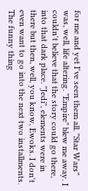for me and yet I've seen them all. "Star Wars" was, well, life altering. "Empire" blew me away. I couldn't believe that the story could go there, into that dark place. "Jedi", elements were in there but then, well, you know, Ewoks. I don't even want to go into the next two installments. The funny thing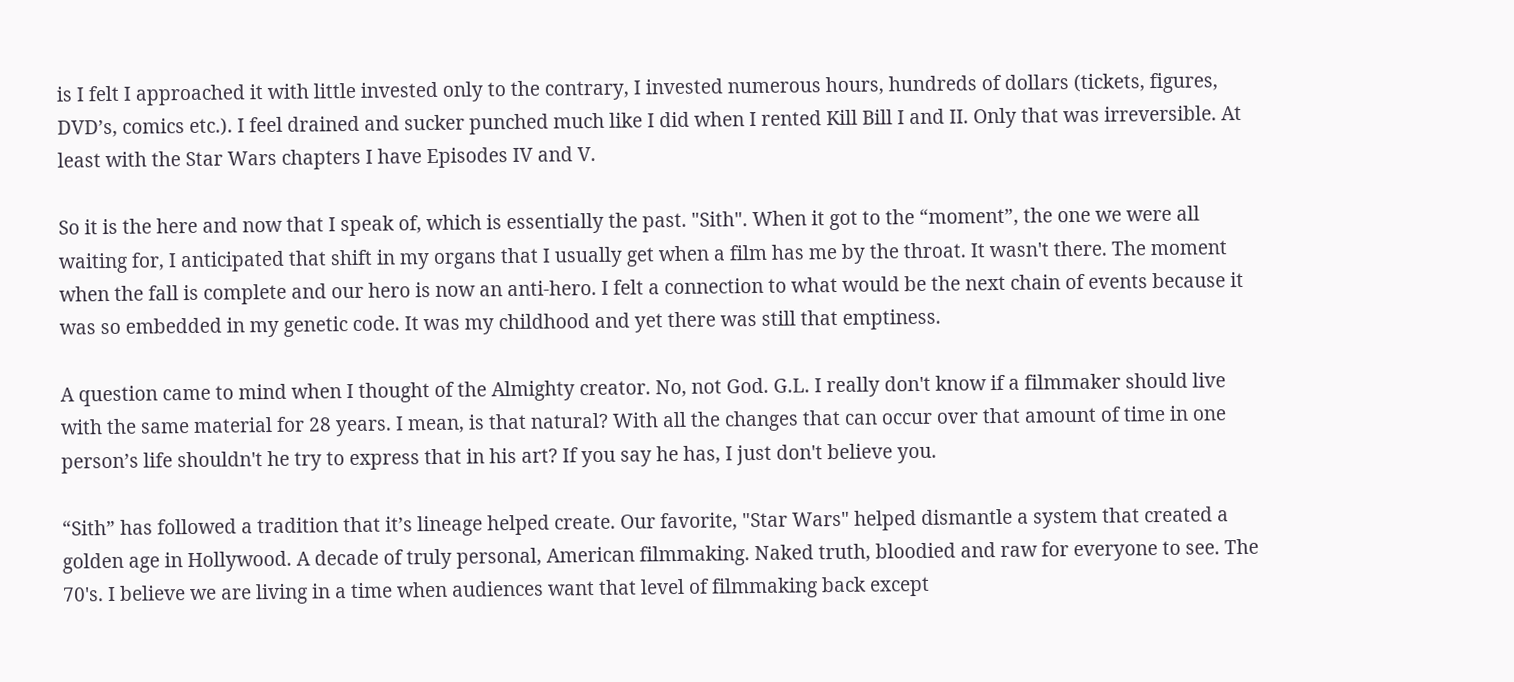is I felt I approached it with little invested only to the contrary, I invested numerous hours, hundreds of dollars (tickets, figures, DVD’s, comics etc.). I feel drained and sucker punched much like I did when I rented Kill Bill I and II. Only that was irreversible. At least with the Star Wars chapters I have Episodes IV and V.

So it is the here and now that I speak of, which is essentially the past. "Sith". When it got to the “moment”, the one we were all waiting for, I anticipated that shift in my organs that I usually get when a film has me by the throat. It wasn't there. The moment when the fall is complete and our hero is now an anti-hero. I felt a connection to what would be the next chain of events because it was so embedded in my genetic code. It was my childhood and yet there was still that emptiness.

A question came to mind when I thought of the Almighty creator. No, not God. G.L. I really don't know if a filmmaker should live with the same material for 28 years. I mean, is that natural? With all the changes that can occur over that amount of time in one person’s life shouldn't he try to express that in his art? If you say he has, I just don't believe you.

“Sith” has followed a tradition that it’s lineage helped create. Our favorite, "Star Wars" helped dismantle a system that created a golden age in Hollywood. A decade of truly personal, American filmmaking. Naked truth, bloodied and raw for everyone to see. The 70's. I believe we are living in a time when audiences want that level of filmmaking back except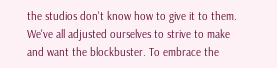the studios don't know how to give it to them. We've all adjusted ourselves to strive to make and want the blockbuster. To embrace the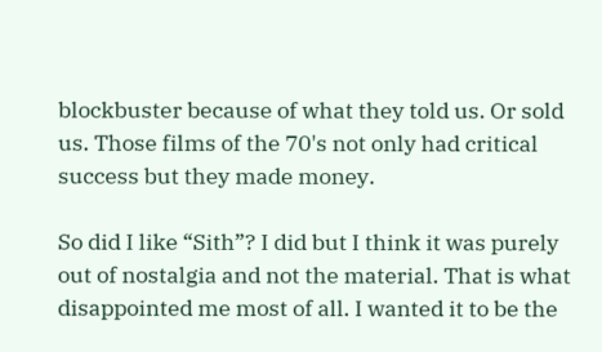blockbuster because of what they told us. Or sold us. Those films of the 70's not only had critical success but they made money.

So did I like “Sith”? I did but I think it was purely out of nostalgia and not the material. That is what disappointed me most of all. I wanted it to be the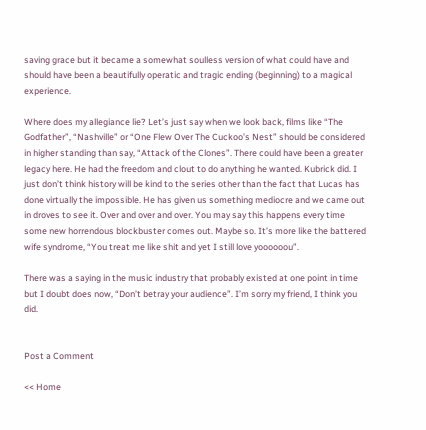saving grace but it became a somewhat soulless version of what could have and should have been a beautifully operatic and tragic ending (beginning) to a magical experience.

Where does my allegiance lie? Let’s just say when we look back, films like “The Godfather”, “Nashville” or “One Flew Over The Cuckoo’s Nest” should be considered in higher standing than say, “Attack of the Clones”. There could have been a greater legacy here. He had the freedom and clout to do anything he wanted. Kubrick did. I just don’t think history will be kind to the series other than the fact that Lucas has done virtually the impossible. He has given us something mediocre and we came out in droves to see it. Over and over and over. You may say this happens every time some new horrendous blockbuster comes out. Maybe so. It’s more like the battered wife syndrome, “You treat me like shit and yet I still love yoooooou”.

There was a saying in the music industry that probably existed at one point in time but I doubt does now, “Don’t betray your audience”. I’m sorry my friend, I think you did.


Post a Comment

<< Home